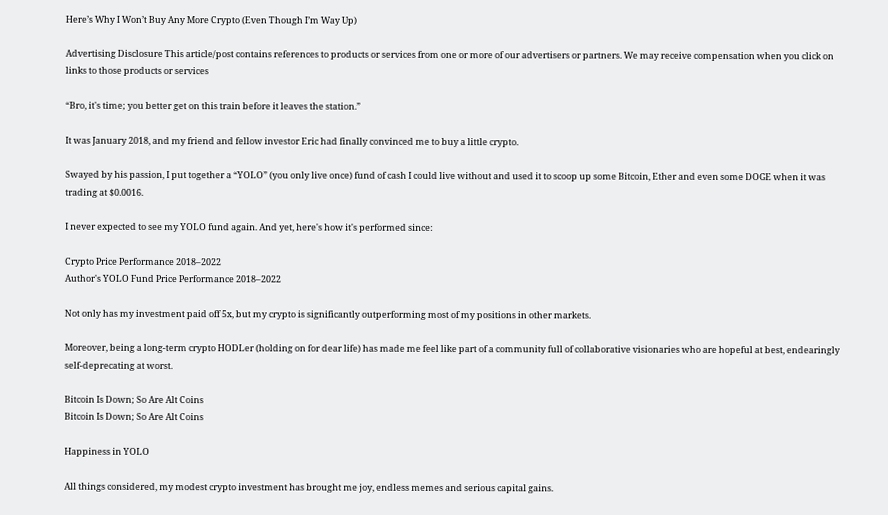Here’s Why I Won’t Buy Any More Crypto (Even Though I’m Way Up)

Advertising Disclosure This article/post contains references to products or services from one or more of our advertisers or partners. We may receive compensation when you click on links to those products or services

“Bro, it's time; you better get on this train before it leaves the station.”

It was January 2018, and my friend and fellow investor Eric had finally convinced me to buy a little crypto.

Swayed by his passion, I put together a “YOLO” (you only live once) fund of cash I could live without and used it to scoop up some Bitcoin, Ether and even some DOGE when it was trading at $0.0016.

I never expected to see my YOLO fund again. And yet, here's how it's performed since:

Crypto Price Performance 2018–2022
Author's YOLO Fund Price Performance 2018–2022

Not only has my investment paid off 5x, but my crypto is significantly outperforming most of my positions in other markets.

Moreover, being a long-term crypto HODLer (holding on for dear life) has made me feel like part of a community full of collaborative visionaries who are hopeful at best, endearingly self-deprecating at worst.

Bitcoin Is Down; So Are Alt Coins
Bitcoin Is Down; So Are Alt Coins

Happiness in YOLO

All things considered, my modest crypto investment has brought me joy, endless memes and serious capital gains.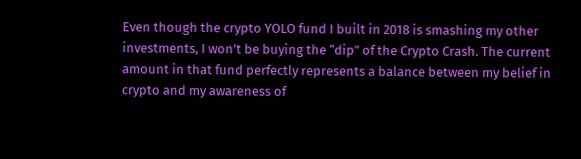Even though the crypto YOLO fund I built in 2018 is smashing my other investments, I won't be buying the “dip” of the Crypto Crash. The current amount in that fund perfectly represents a balance between my belief in crypto and my awareness of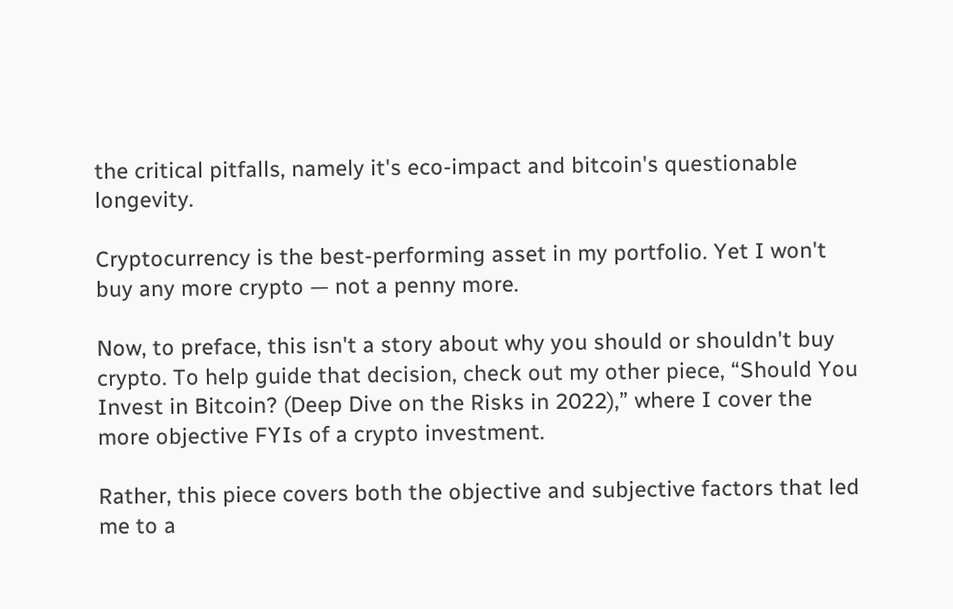the critical pitfalls, namely it's eco-impact and bitcoin's questionable longevity.

Cryptocurrency is the best-performing asset in my portfolio. Yet I won't buy any more crypto — not a penny more.

Now, to preface, this isn't a story about why you should or shouldn't buy crypto. To help guide that decision, check out my other piece, “Should You Invest in Bitcoin? (Deep Dive on the Risks in 2022),” where I cover the more objective FYIs of a crypto investment.

Rather, this piece covers both the objective and subjective factors that led me to a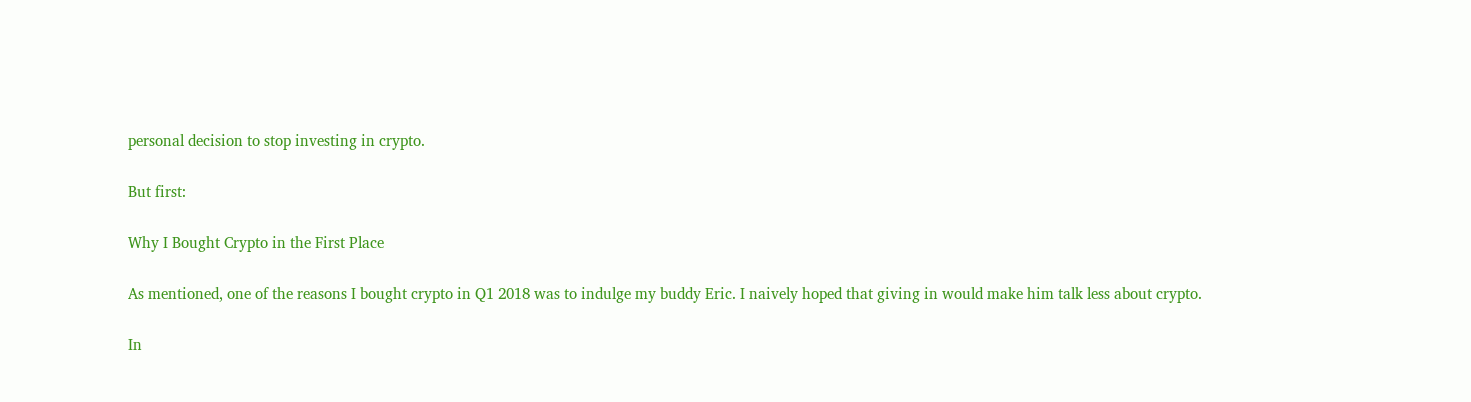personal decision to stop investing in crypto.

But first:

Why I Bought Crypto in the First Place

As mentioned, one of the reasons I bought crypto in Q1 2018 was to indulge my buddy Eric. I naively hoped that giving in would make him talk less about crypto.

In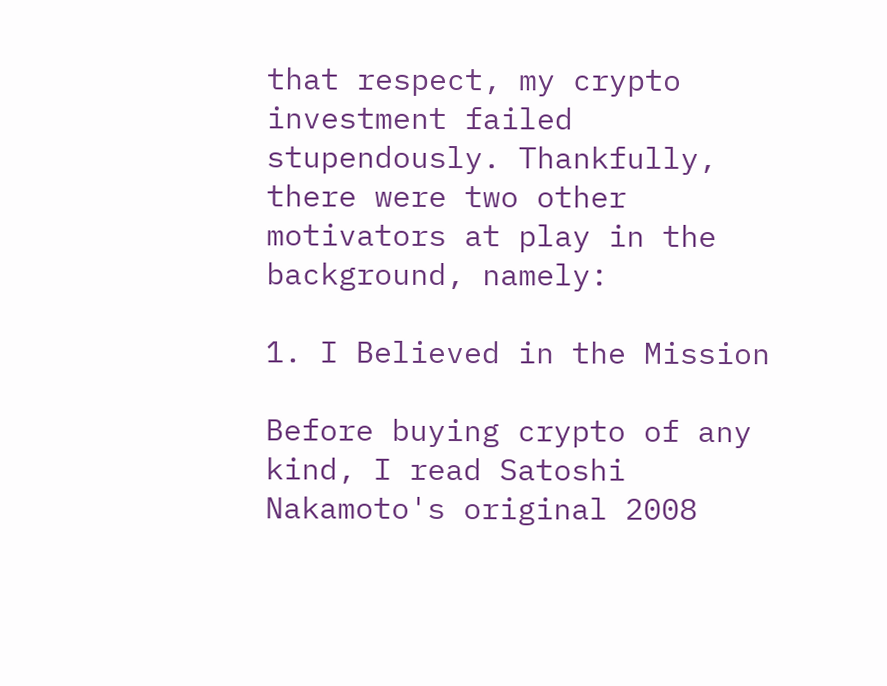that respect, my crypto investment failed stupendously. Thankfully, there were two other motivators at play in the background, namely:

1. I Believed in the Mission

Before buying crypto of any kind, I read Satoshi Nakamoto's original 2008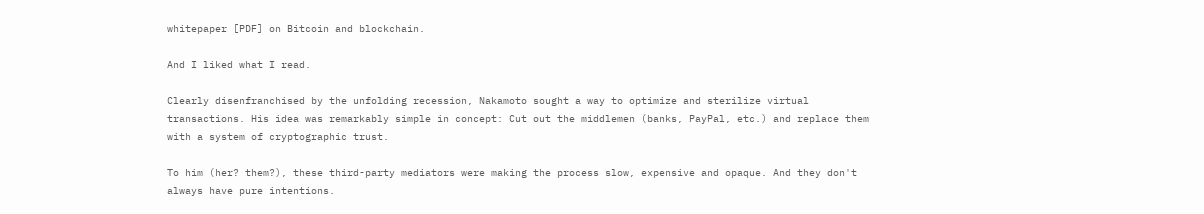whitepaper [PDF] on Bitcoin and blockchain.

And I liked what I read.

Clearly disenfranchised by the unfolding recession, Nakamoto sought a way to optimize and sterilize virtual transactions. His idea was remarkably simple in concept: Cut out the middlemen (banks, PayPal, etc.) and replace them with a system of cryptographic trust.

To him (her? them?), these third-party mediators were making the process slow, expensive and opaque. And they don't always have pure intentions.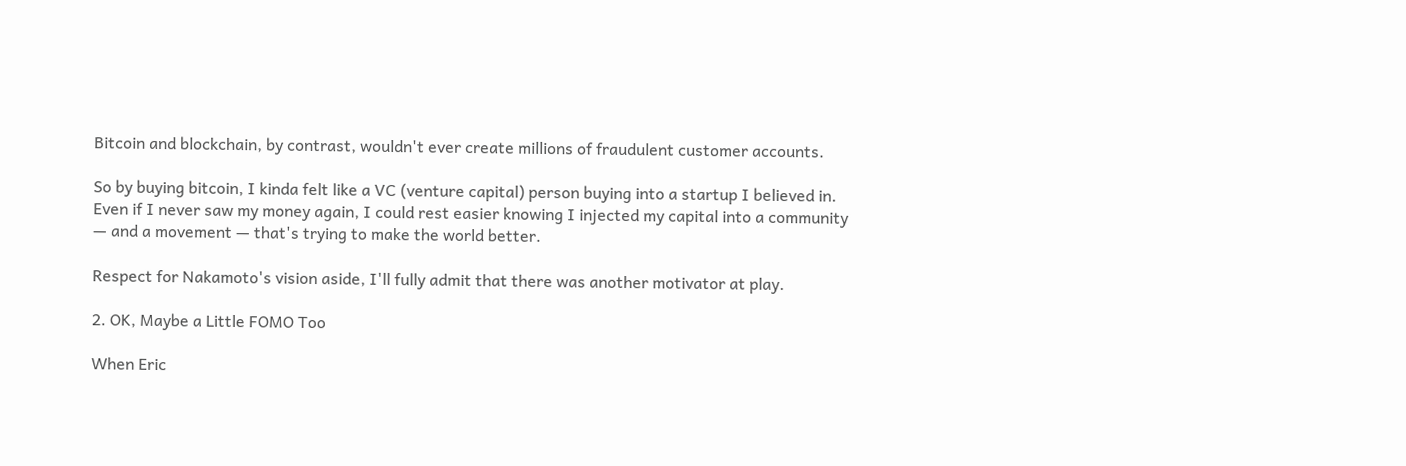Bitcoin and blockchain, by contrast, wouldn't ever create millions of fraudulent customer accounts.

So by buying bitcoin, I kinda felt like a VC (venture capital) person buying into a startup I believed in. Even if I never saw my money again, I could rest easier knowing I injected my capital into a community — and a movement — that's trying to make the world better.

Respect for Nakamoto's vision aside, I'll fully admit that there was another motivator at play.

2. OK, Maybe a Little FOMO Too

When Eric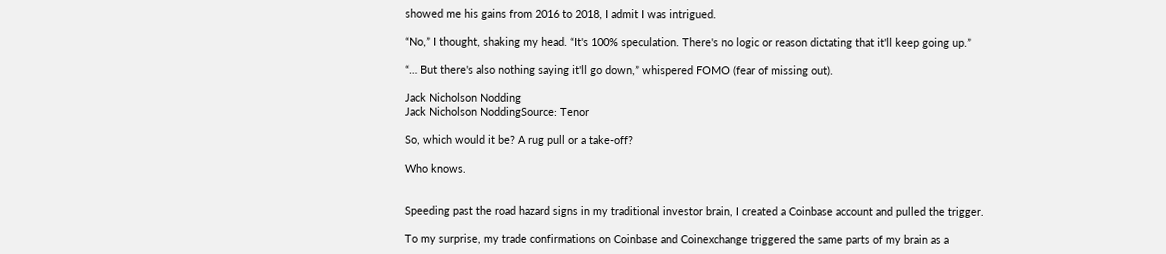showed me his gains from 2016 to 2018, I admit I was intrigued.

“No,” I thought, shaking my head. “It's 100% speculation. There's no logic or reason dictating that it'll keep going up.”

“… But there's also nothing saying it'll go down,” whispered FOMO (fear of missing out).

Jack Nicholson Nodding
Jack Nicholson NoddingSource: Tenor

So, which would it be? A rug pull or a take-off?

Who knows.


Speeding past the road hazard signs in my traditional investor brain, I created a Coinbase account and pulled the trigger.

To my surprise, my trade confirmations on Coinbase and Coinexchange triggered the same parts of my brain as a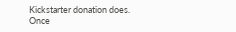Kickstarter donation does. Once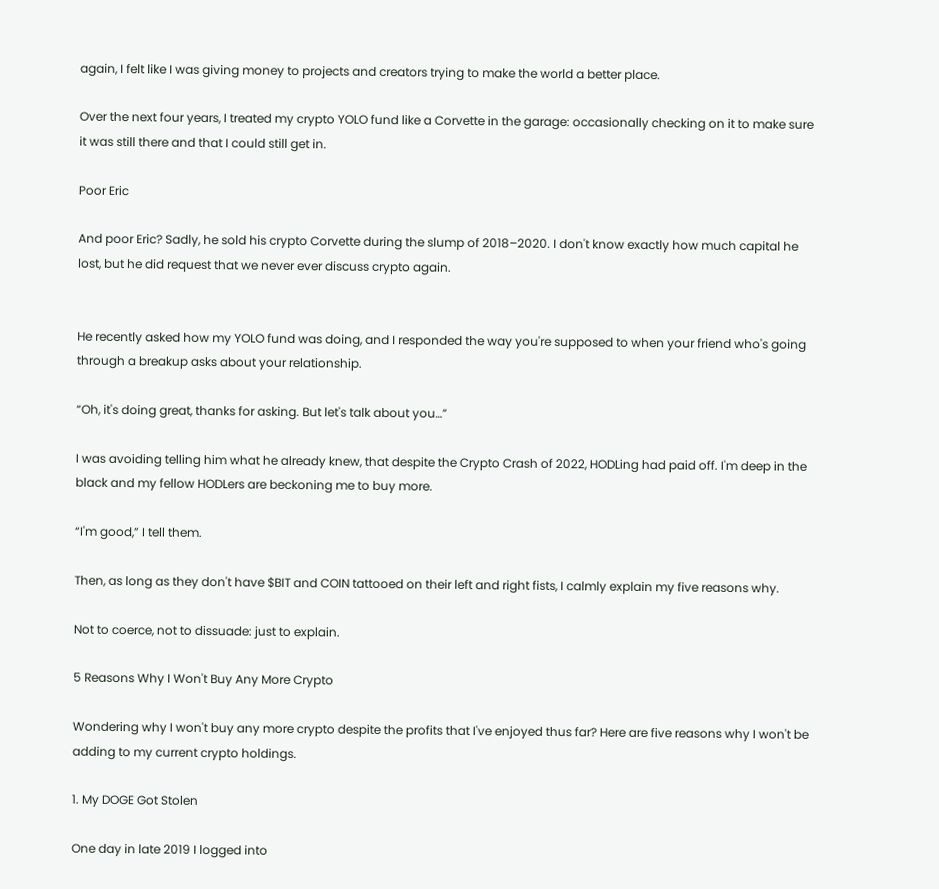again, I felt like I was giving money to projects and creators trying to make the world a better place.

Over the next four years, I treated my crypto YOLO fund like a Corvette in the garage: occasionally checking on it to make sure it was still there and that I could still get in.

Poor Eric

And poor Eric? Sadly, he sold his crypto Corvette during the slump of 2018–2020. I don't know exactly how much capital he lost, but he did request that we never ever discuss crypto again.


He recently asked how my YOLO fund was doing, and I responded the way you're supposed to when your friend who's going through a breakup asks about your relationship.

“Oh, it's doing great, thanks for asking. But let's talk about you…”

I was avoiding telling him what he already knew, that despite the Crypto Crash of 2022, HODLing had paid off. I'm deep in the black and my fellow HODLers are beckoning me to buy more.

“I'm good,” I tell them.

Then, as long as they don't have $BIT and COIN tattooed on their left and right fists, I calmly explain my five reasons why.

Not to coerce, not to dissuade: just to explain.

5 Reasons Why I Won't Buy Any More Crypto

Wondering why I won't buy any more crypto despite the profits that I've enjoyed thus far? Here are five reasons why I won't be adding to my current crypto holdings.

1. My DOGE Got Stolen

One day in late 2019 I logged into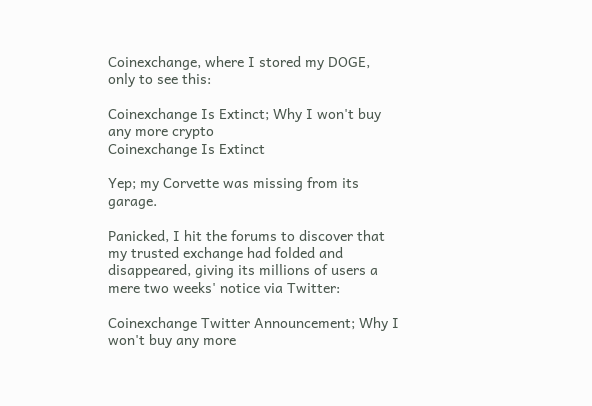Coinexchange, where I stored my DOGE, only to see this:

Coinexchange Is Extinct; Why I won't buy any more crypto
Coinexchange Is Extinct

Yep; my Corvette was missing from its garage.

Panicked, I hit the forums to discover that my trusted exchange had folded and disappeared, giving its millions of users a mere two weeks' notice via Twitter:

Coinexchange Twitter Announcement; Why I won't buy any more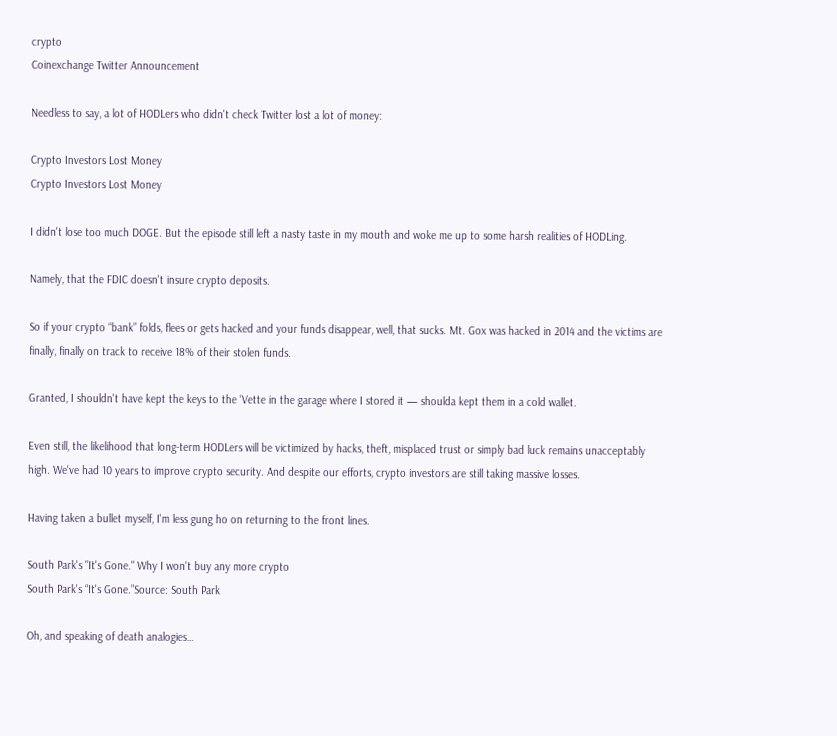crypto
Coinexchange Twitter Announcement

Needless to say, a lot of HODLers who didn't check Twitter lost a lot of money:

Crypto Investors Lost Money
Crypto Investors Lost Money

I didn't lose too much DOGE. But the episode still left a nasty taste in my mouth and woke me up to some harsh realities of HODLing.

Namely, that the FDIC doesn't insure crypto deposits.

So if your crypto “bank” folds, flees or gets hacked and your funds disappear, well, that sucks. Mt. Gox was hacked in 2014 and the victims are finally, finally on track to receive 18% of their stolen funds.

Granted, I shouldn't have kept the keys to the ‘Vette in the garage where I stored it — shoulda kept them in a cold wallet.

Even still, the likelihood that long-term HODLers will be victimized by hacks, theft, misplaced trust or simply bad luck remains unacceptably high. We've had 10 years to improve crypto security. And despite our efforts, crypto investors are still taking massive losses.

Having taken a bullet myself, I'm less gung ho on returning to the front lines.

South Park's "It's Gone." Why I won't buy any more crypto
South Park's “It's Gone.”Source: South Park

Oh, and speaking of death analogies…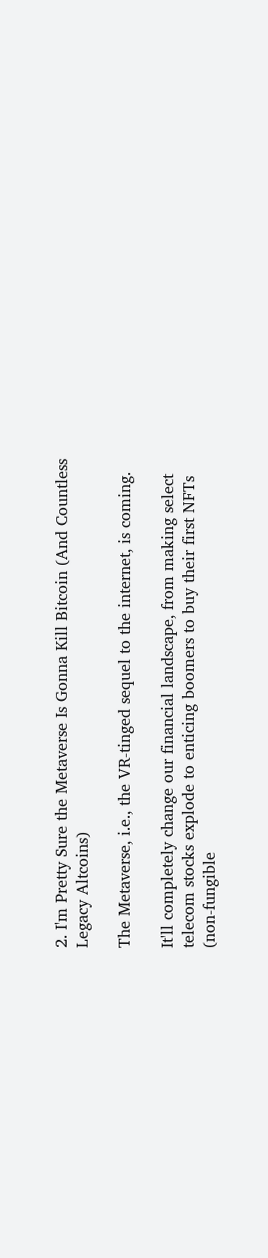2. I'm Pretty Sure the Metaverse Is Gonna Kill Bitcoin (And Countless Legacy Altcoins)

The Metaverse, i.e., the VR-tinged sequel to the internet, is coming.

It'll completely change our financial landscape, from making select telecom stocks explode to enticing boomers to buy their first NFTs (non-fungible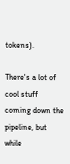tokens).

There's a lot of cool stuff coming down the pipeline, but while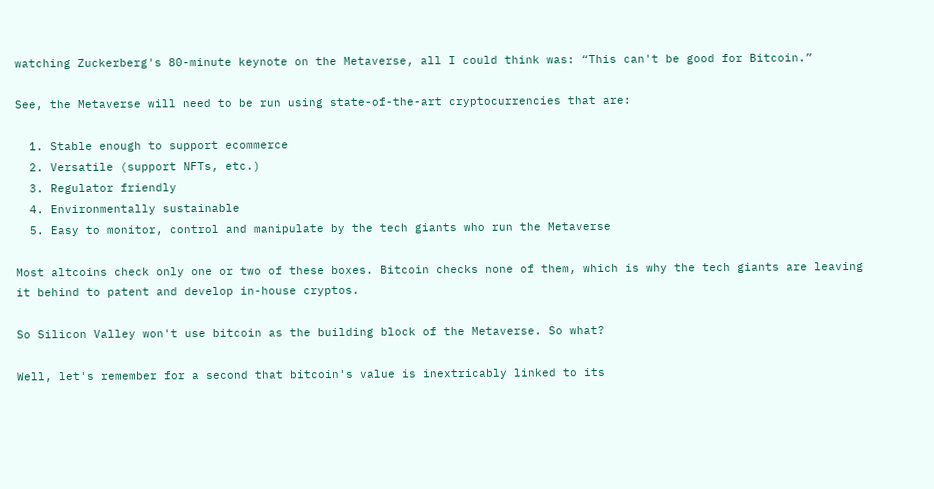watching Zuckerberg's 80-minute keynote on the Metaverse, all I could think was: “This can't be good for Bitcoin.”

See, the Metaverse will need to be run using state-of-the-art cryptocurrencies that are:

  1. Stable enough to support ecommerce
  2. Versatile (support NFTs, etc.)
  3. Regulator friendly
  4. Environmentally sustainable
  5. Easy to monitor, control and manipulate by the tech giants who run the Metaverse

Most altcoins check only one or two of these boxes. Bitcoin checks none of them, which is why the tech giants are leaving it behind to patent and develop in-house cryptos.

So Silicon Valley won't use bitcoin as the building block of the Metaverse. So what?

Well, let's remember for a second that bitcoin's value is inextricably linked to its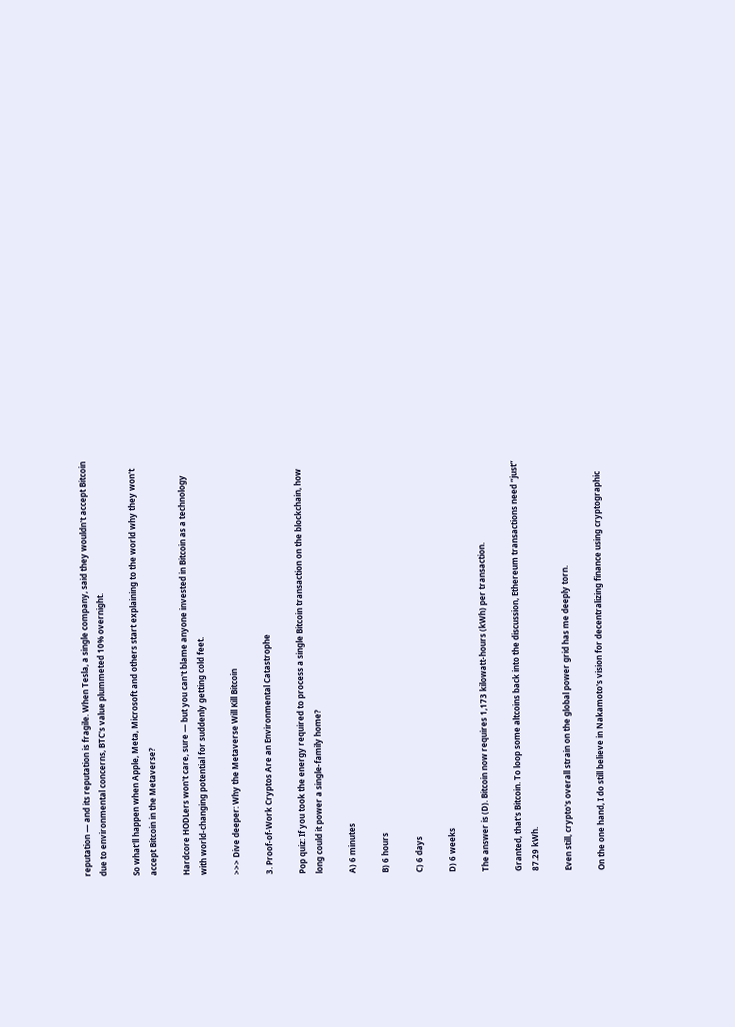reputation — and its reputation is fragile. When Tesla, a single company, said they wouldn't accept Bitcoin due to environmental concerns, BTC's value plummeted 10% overnight.

So what'll happen when Apple, Meta, Microsoft and others start explaining to the world why they won't accept Bitcoin in the Metaverse?

Hardcore HODLers won't care, sure — but you can't blame anyone invested in Bitcoin as a technology with world-changing potential for suddenly getting cold feet.

>>> Dive deeper: Why the Metaverse Will Kill Bitcoin

3. Proof-of-Work Cryptos Are an Environmental Catastrophe

Pop quiz: If you took the energy required to process a single Bitcoin transaction on the blockchain, how long could it power a single-family home?

A) 6 minutes

B) 6 hours

C) 6 days

D) 6 weeks

The answer is (D). Bitcoin now requires 1,173 kilowatt-hours (kWh) per transaction.

Granted, that's Bitcoin. To loop some altcoins back into the discussion, Ethereum transactions need “just” 87.29 kWh.

Even still, crypto's overall strain on the global power grid has me deeply torn.

On the one hand, I do still believe in Nakamoto's vision for decentralizing finance using cryptographic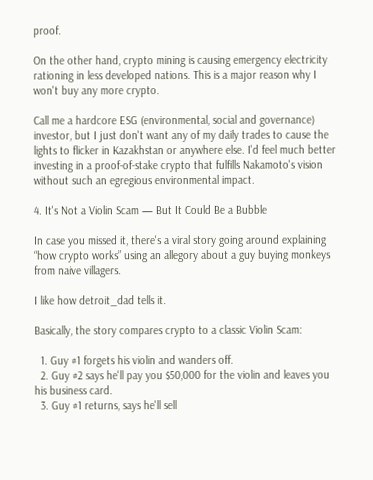proof.

On the other hand, crypto mining is causing emergency electricity rationing in less developed nations. This is a major reason why I won't buy any more crypto.

Call me a hardcore ESG (environmental, social and governance) investor, but I just don't want any of my daily trades to cause the lights to flicker in Kazakhstan or anywhere else. I'd feel much better investing in a proof-of-stake crypto that fulfills Nakamoto's vision without such an egregious environmental impact.

4. It's Not a Violin Scam — But It Could Be a Bubble

In case you missed it, there's a viral story going around explaining “how crypto works” using an allegory about a guy buying monkeys from naive villagers.

I like how detroit_dad tells it.

Basically, the story compares crypto to a classic Violin Scam:

  1. Guy #1 forgets his violin and wanders off.
  2. Guy #2 says he'll pay you $50,000 for the violin and leaves you his business card.
  3. Guy #1 returns, says he'll sell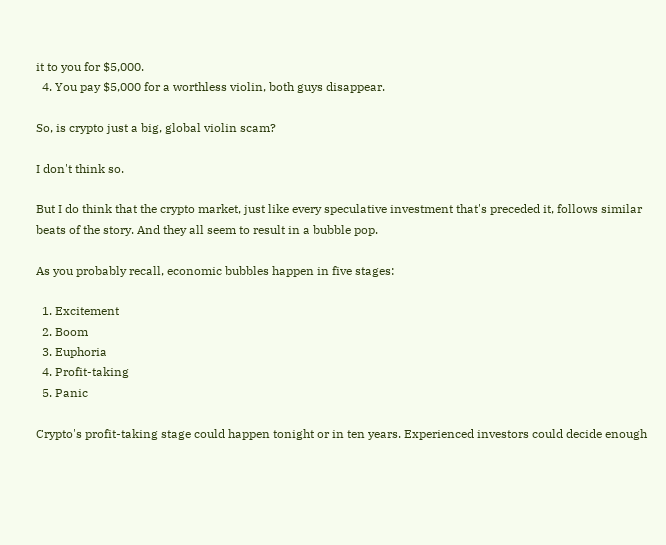it to you for $5,000.
  4. You pay $5,000 for a worthless violin, both guys disappear.

So, is crypto just a big, global violin scam?

I don't think so.

But I do think that the crypto market, just like every speculative investment that's preceded it, follows similar beats of the story. And they all seem to result in a bubble pop.

As you probably recall, economic bubbles happen in five stages:

  1. Excitement
  2. Boom
  3. Euphoria
  4. Profit-taking
  5. Panic

Crypto's profit-taking stage could happen tonight or in ten years. Experienced investors could decide enough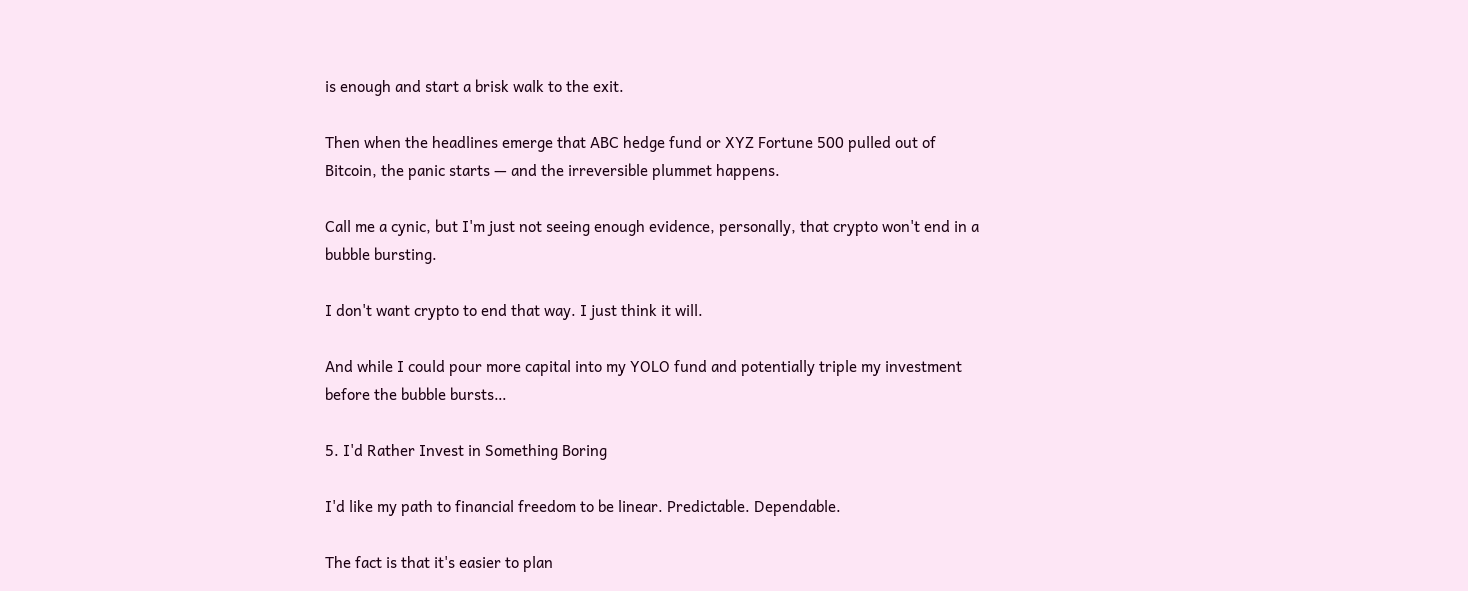is enough and start a brisk walk to the exit.

Then when the headlines emerge that ABC hedge fund or XYZ Fortune 500 pulled out of Bitcoin, the panic starts — and the irreversible plummet happens.

Call me a cynic, but I'm just not seeing enough evidence, personally, that crypto won't end in a bubble bursting.

I don't want crypto to end that way. I just think it will.

And while I could pour more capital into my YOLO fund and potentially triple my investment before the bubble bursts…

5. I'd Rather Invest in Something Boring

I'd like my path to financial freedom to be linear. Predictable. Dependable.

The fact is that it's easier to plan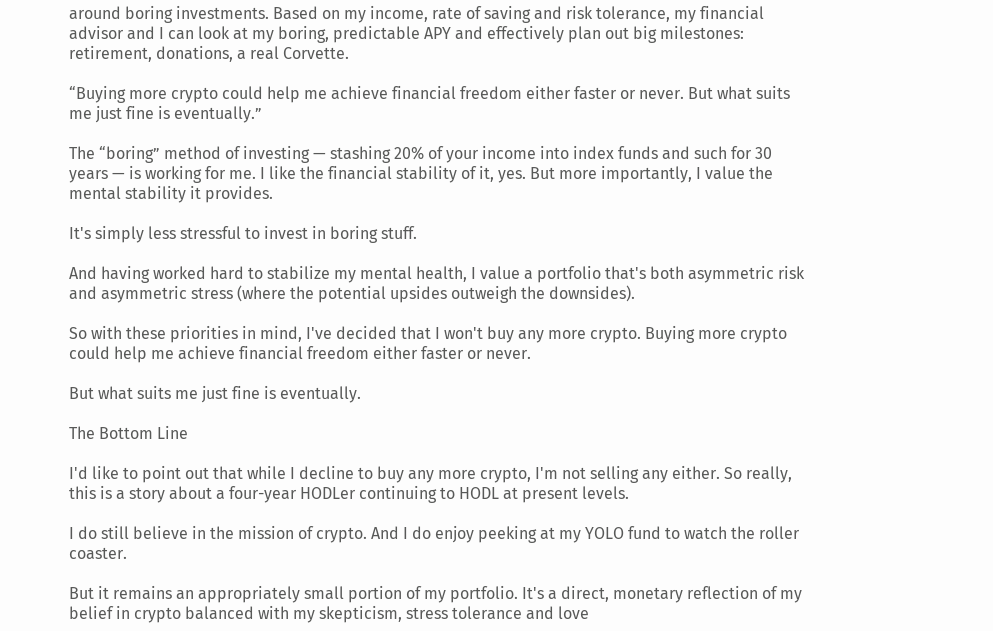around boring investments. Based on my income, rate of saving and risk tolerance, my financial advisor and I can look at my boring, predictable APY and effectively plan out big milestones: retirement, donations, a real Corvette.

“Buying more crypto could help me achieve financial freedom either faster or never. But what suits me just fine is eventually.”

The “boring” method of investing — stashing 20% of your income into index funds and such for 30 years — is working for me. I like the financial stability of it, yes. But more importantly, I value the mental stability it provides.

It's simply less stressful to invest in boring stuff.

And having worked hard to stabilize my mental health, I value a portfolio that's both asymmetric risk and asymmetric stress (where the potential upsides outweigh the downsides).

So with these priorities in mind, I've decided that I won't buy any more crypto. Buying more crypto could help me achieve financial freedom either faster or never.

But what suits me just fine is eventually.

The Bottom Line

I'd like to point out that while I decline to buy any more crypto, I'm not selling any either. So really, this is a story about a four-year HODLer continuing to HODL at present levels.

I do still believe in the mission of crypto. And I do enjoy peeking at my YOLO fund to watch the roller coaster.

But it remains an appropriately small portion of my portfolio. It's a direct, monetary reflection of my belief in crypto balanced with my skepticism, stress tolerance and love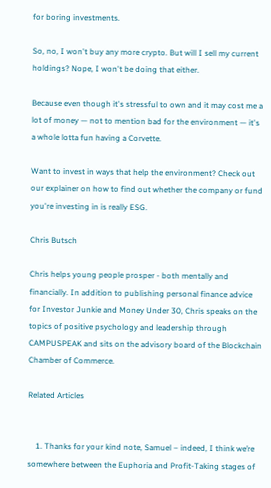for boring investments.

So, no, I won't buy any more crypto. But will I sell my current holdings? Nope, I won't be doing that either.

Because even though it's stressful to own and it may cost me a lot of money — not to mention bad for the environment — it's a whole lotta fun having a Corvette.

Want to invest in ways that help the environment? Check out our explainer on how to find out whether the company or fund you're investing in is really ESG.

Chris Butsch

Chris helps young people prosper - both mentally and financially. In addition to publishing personal finance advice for Investor Junkie and Money Under 30, Chris speaks on the topics of positive psychology and leadership through CAMPUSPEAK and sits on the advisory board of the Blockchain Chamber of Commerce.

Related Articles


    1. Thanks for your kind note, Samuel – indeed, I think we’re somewhere between the Euphoria and Profit-Taking stages of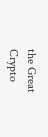the Great Crypto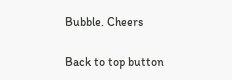Bubble. Cheers

Back to top button